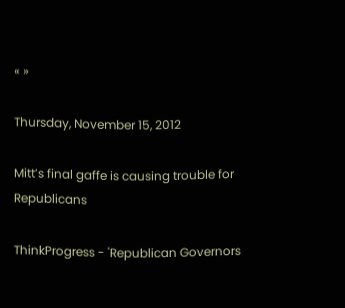« »

Thursday, November 15, 2012

Mitt’s final gaffe is causing trouble for Republicans

ThinkProgress - 'Republican Governors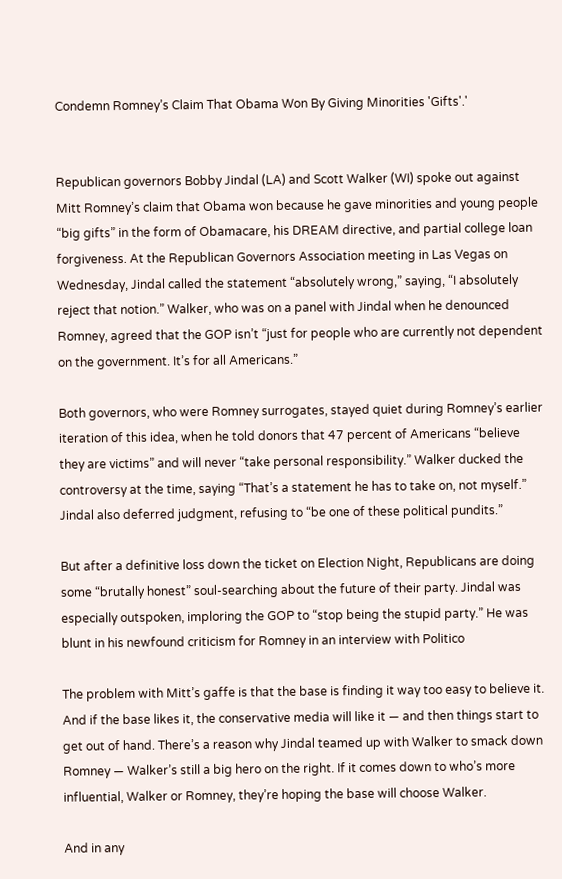Condemn Romney’s Claim That Obama Won By Giving Minorities 'Gifts'.'


Republican governors Bobby Jindal (LA) and Scott Walker (WI) spoke out against Mitt Romney’s claim that Obama won because he gave minorities and young people “big gifts” in the form of Obamacare, his DREAM directive, and partial college loan forgiveness. At the Republican Governors Association meeting in Las Vegas on Wednesday, Jindal called the statement “absolutely wrong,” saying, “I absolutely reject that notion.” Walker, who was on a panel with Jindal when he denounced Romney, agreed that the GOP isn’t “just for people who are currently not dependent on the government. It’s for all Americans.”

Both governors, who were Romney surrogates, stayed quiet during Romney’s earlier iteration of this idea, when he told donors that 47 percent of Americans “believe they are victims” and will never “take personal responsibility.” Walker ducked the controversy at the time, saying “That’s a statement he has to take on, not myself.” Jindal also deferred judgment, refusing to “be one of these political pundits.”

But after a definitive loss down the ticket on Election Night, Republicans are doing some “brutally honest” soul-searching about the future of their party. Jindal was especially outspoken, imploring the GOP to “stop being the stupid party.” He was blunt in his newfound criticism for Romney in an interview with Politico

The problem with Mitt’s gaffe is that the base is finding it way too easy to believe it. And if the base likes it, the conservative media will like it — and then things start to get out of hand. There’s a reason why Jindal teamed up with Walker to smack down Romney — Walker’s still a big hero on the right. If it comes down to who’s more influential, Walker or Romney, they’re hoping the base will choose Walker.

And in any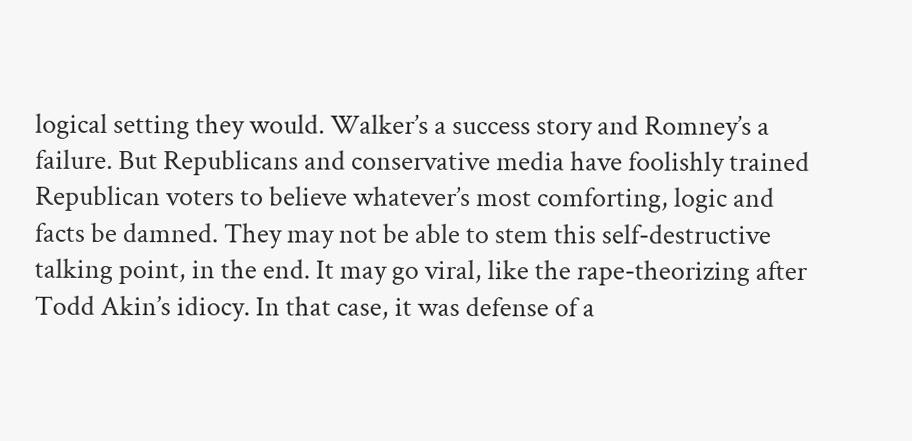logical setting they would. Walker’s a success story and Romney’s a failure. But Republicans and conservative media have foolishly trained Republican voters to believe whatever’s most comforting, logic and facts be damned. They may not be able to stem this self-destructive talking point, in the end. It may go viral, like the rape-theorizing after Todd Akin’s idiocy. In that case, it was defense of a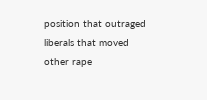position that outraged liberals that moved other rape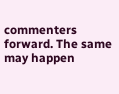commenters forward. The same may happen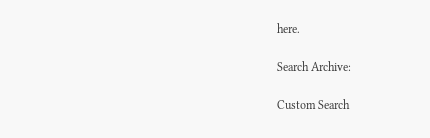here.

Search Archive:

Custom Search